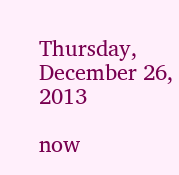Thursday, December 26, 2013

now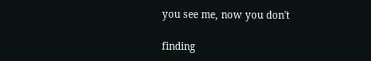you see me, now you don't

finding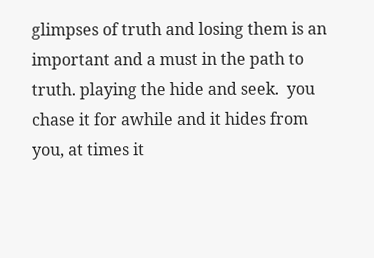glimpses of truth and losing them is an important and a must in the path to truth. playing the hide and seek.  you chase it for awhile and it hides from you, at times it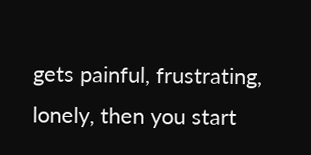gets painful, frustrating, lonely, then you start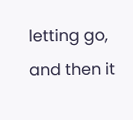letting go, and then it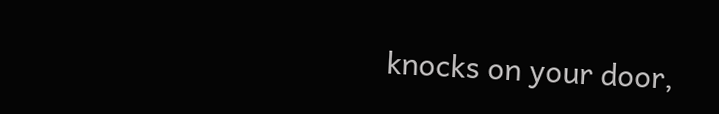knocks on your door,